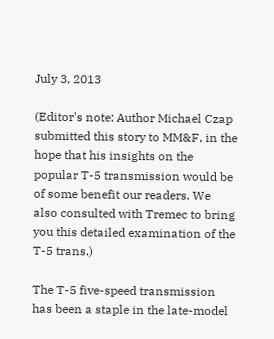July 3, 2013

(Editor's note: Author Michael Czap submitted this story to MM&F, in the hope that his insights on the popular T-5 transmission would be of some benefit our readers. We also consulted with Tremec to bring you this detailed examination of the T-5 trans.)

The T-5 five-speed transmission has been a staple in the late-model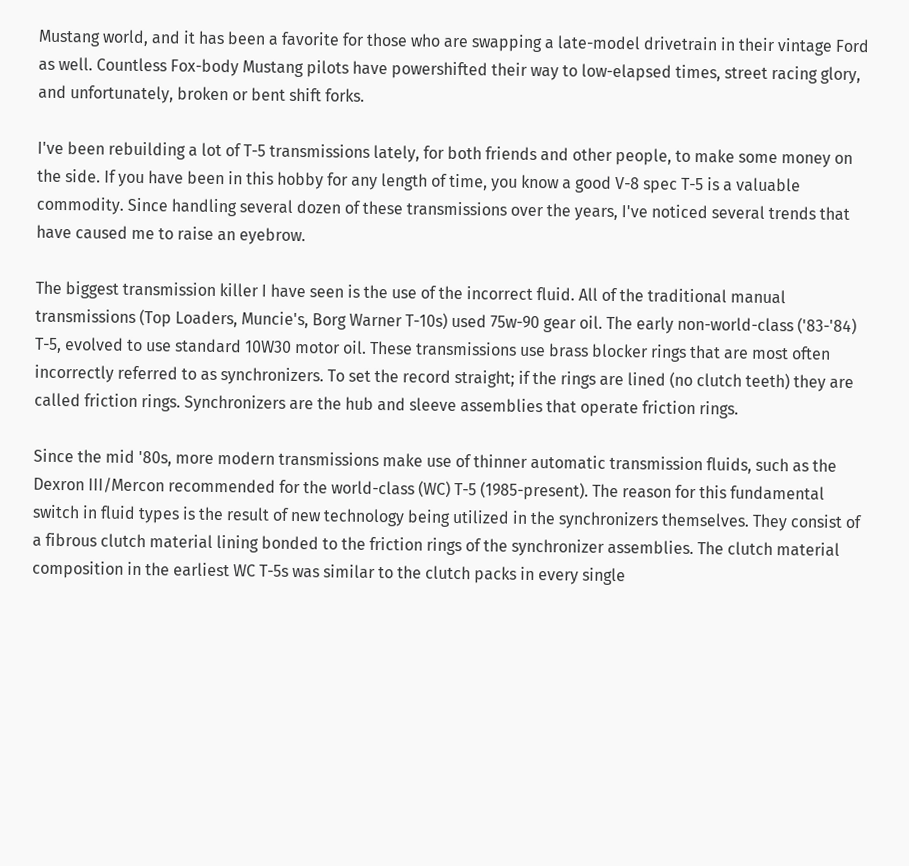Mustang world, and it has been a favorite for those who are swapping a late-model drivetrain in their vintage Ford as well. Countless Fox-body Mustang pilots have powershifted their way to low-elapsed times, street racing glory, and unfortunately, broken or bent shift forks.

I've been rebuilding a lot of T-5 transmissions lately, for both friends and other people, to make some money on the side. If you have been in this hobby for any length of time, you know a good V-8 spec T-5 is a valuable commodity. Since handling several dozen of these transmissions over the years, I've noticed several trends that have caused me to raise an eyebrow.

The biggest transmission killer I have seen is the use of the incorrect fluid. All of the traditional manual transmissions (Top Loaders, Muncie's, Borg Warner T-10s) used 75w-90 gear oil. The early non-world-class ('83-'84) T-5, evolved to use standard 10W30 motor oil. These transmissions use brass blocker rings that are most often incorrectly referred to as synchronizers. To set the record straight; if the rings are lined (no clutch teeth) they are called friction rings. Synchronizers are the hub and sleeve assemblies that operate friction rings.

Since the mid '80s, more modern transmissions make use of thinner automatic transmission fluids, such as the Dexron III/Mercon recommended for the world-class (WC) T-5 (1985-present). The reason for this fundamental switch in fluid types is the result of new technology being utilized in the synchronizers themselves. They consist of a fibrous clutch material lining bonded to the friction rings of the synchronizer assemblies. The clutch material composition in the earliest WC T-5s was similar to the clutch packs in every single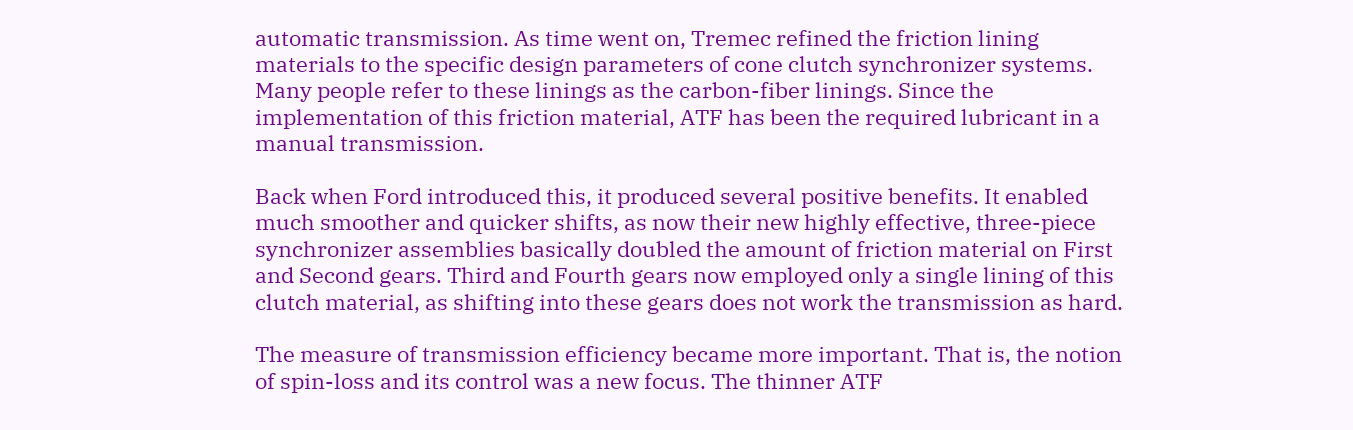automatic transmission. As time went on, Tremec refined the friction lining materials to the specific design parameters of cone clutch synchronizer systems. Many people refer to these linings as the carbon-fiber linings. Since the implementation of this friction material, ATF has been the required lubricant in a manual transmission.

Back when Ford introduced this, it produced several positive benefits. It enabled much smoother and quicker shifts, as now their new highly effective, three-piece synchronizer assemblies basically doubled the amount of friction material on First and Second gears. Third and Fourth gears now employed only a single lining of this clutch material, as shifting into these gears does not work the transmission as hard.

The measure of transmission efficiency became more important. That is, the notion of spin-loss and its control was a new focus. The thinner ATF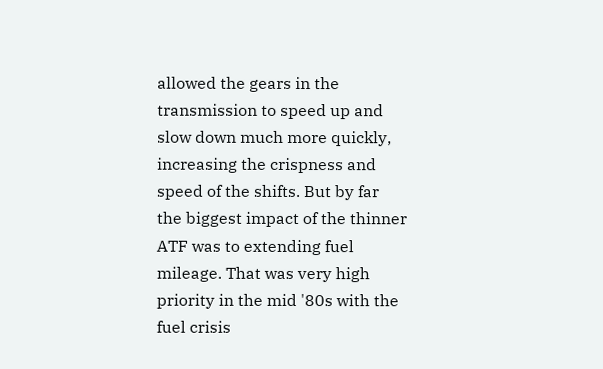allowed the gears in the transmission to speed up and slow down much more quickly, increasing the crispness and speed of the shifts. But by far the biggest impact of the thinner ATF was to extending fuel mileage. That was very high priority in the mid '80s with the fuel crisis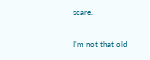scare.

I'm not that old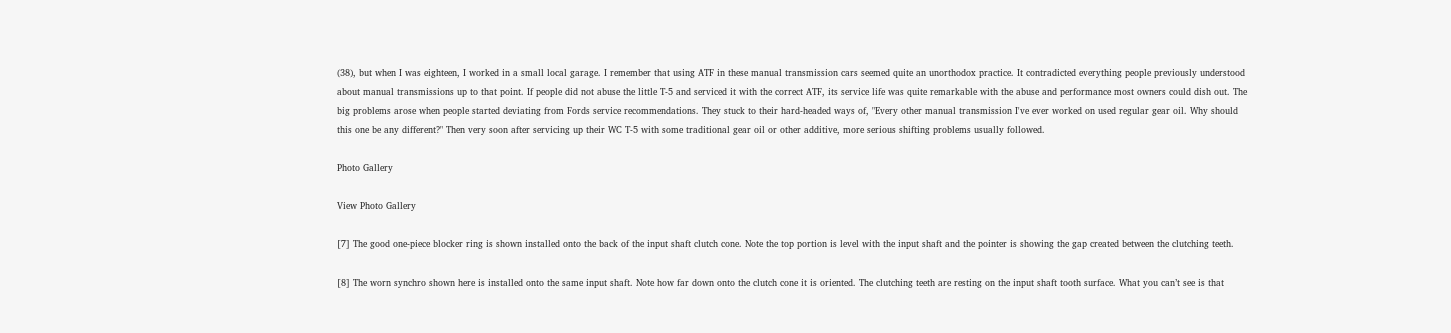(38), but when I was eighteen, I worked in a small local garage. I remember that using ATF in these manual transmission cars seemed quite an unorthodox practice. It contradicted everything people previously understood about manual transmissions up to that point. If people did not abuse the little T-5 and serviced it with the correct ATF, its service life was quite remarkable with the abuse and performance most owners could dish out. The big problems arose when people started deviating from Fords service recommendations. They stuck to their hard-headed ways of, "Every other manual transmission I've ever worked on used regular gear oil. Why should this one be any different?" Then very soon after servicing up their WC T-5 with some traditional gear oil or other additive, more serious shifting problems usually followed.

Photo Gallery

View Photo Gallery

[7] The good one-piece blocker ring is shown installed onto the back of the input shaft clutch cone. Note the top portion is level with the input shaft and the pointer is showing the gap created between the clutching teeth.

[8] The worn synchro shown here is installed onto the same input shaft. Note how far down onto the clutch cone it is oriented. The clutching teeth are resting on the input shaft tooth surface. What you can’t see is that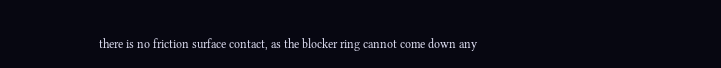there is no friction surface contact, as the blocker ring cannot come down any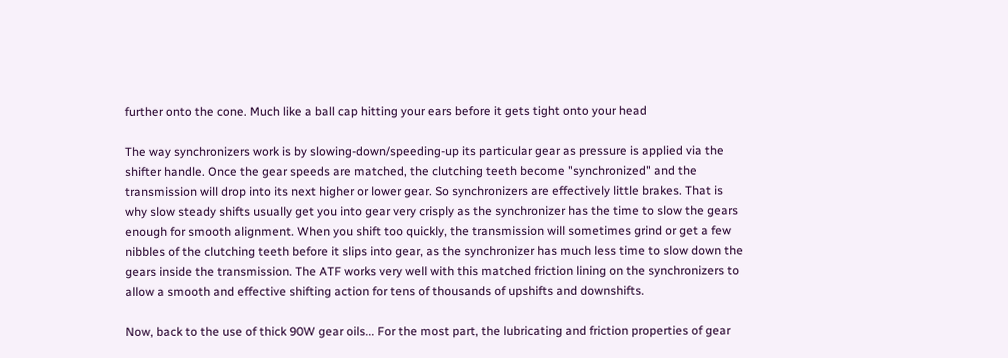further onto the cone. Much like a ball cap hitting your ears before it gets tight onto your head

The way synchronizers work is by slowing-down/speeding-up its particular gear as pressure is applied via the shifter handle. Once the gear speeds are matched, the clutching teeth become "synchronized" and the transmission will drop into its next higher or lower gear. So synchronizers are effectively little brakes. That is why slow steady shifts usually get you into gear very crisply as the synchronizer has the time to slow the gears enough for smooth alignment. When you shift too quickly, the transmission will sometimes grind or get a few nibbles of the clutching teeth before it slips into gear, as the synchronizer has much less time to slow down the gears inside the transmission. The ATF works very well with this matched friction lining on the synchronizers to allow a smooth and effective shifting action for tens of thousands of upshifts and downshifts.

Now, back to the use of thick 90W gear oils... For the most part, the lubricating and friction properties of gear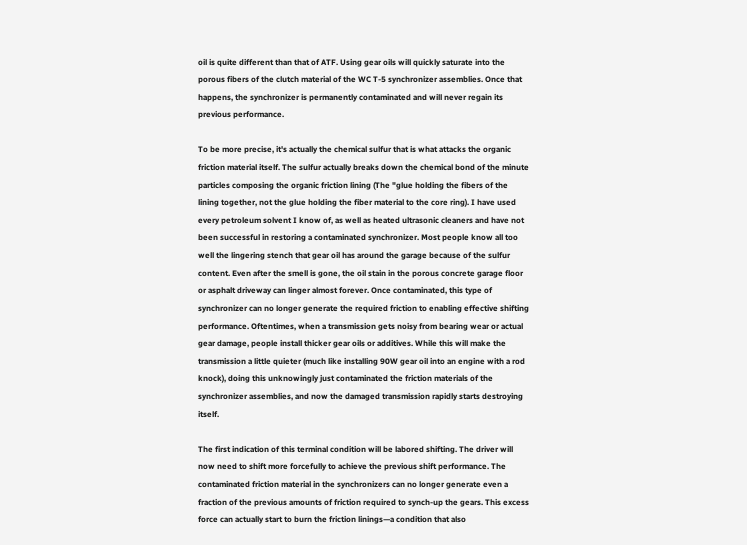oil is quite different than that of ATF. Using gear oils will quickly saturate into the porous fibers of the clutch material of the WC T-5 synchronizer assemblies. Once that happens, the synchronizer is permanently contaminated and will never regain its previous performance.

To be more precise, it's actually the chemical sulfur that is what attacks the organic friction material itself. The sulfur actually breaks down the chemical bond of the minute particles composing the organic friction lining (The "glue holding the fibers of the lining together, not the glue holding the fiber material to the core ring). I have used every petroleum solvent I know of, as well as heated ultrasonic cleaners and have not been successful in restoring a contaminated synchronizer. Most people know all too well the lingering stench that gear oil has around the garage because of the sulfur content. Even after the smell is gone, the oil stain in the porous concrete garage floor or asphalt driveway can linger almost forever. Once contaminated, this type of synchronizer can no longer generate the required friction to enabling effective shifting performance. Oftentimes, when a transmission gets noisy from bearing wear or actual gear damage, people install thicker gear oils or additives. While this will make the transmission a little quieter (much like installing 90W gear oil into an engine with a rod knock), doing this unknowingly just contaminated the friction materials of the synchronizer assemblies, and now the damaged transmission rapidly starts destroying itself.

The first indication of this terminal condition will be labored shifting. The driver will now need to shift more forcefully to achieve the previous shift performance. The contaminated friction material in the synchronizers can no longer generate even a fraction of the previous amounts of friction required to synch-up the gears. This excess force can actually start to burn the friction linings—a condition that also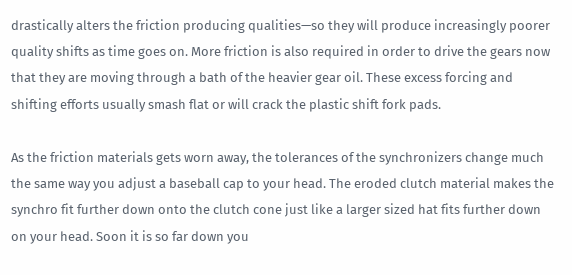drastically alters the friction producing qualities—so they will produce increasingly poorer quality shifts as time goes on. More friction is also required in order to drive the gears now that they are moving through a bath of the heavier gear oil. These excess forcing and shifting efforts usually smash flat or will crack the plastic shift fork pads.

As the friction materials gets worn away, the tolerances of the synchronizers change much the same way you adjust a baseball cap to your head. The eroded clutch material makes the synchro fit further down onto the clutch cone just like a larger sized hat fits further down on your head. Soon it is so far down you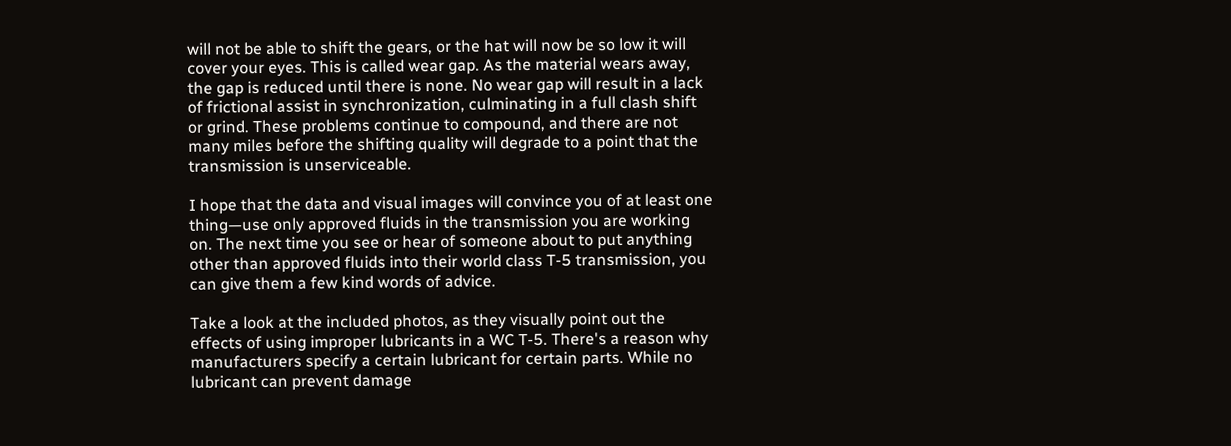will not be able to shift the gears, or the hat will now be so low it will cover your eyes. This is called wear gap. As the material wears away, the gap is reduced until there is none. No wear gap will result in a lack of frictional assist in synchronization, culminating in a full clash shift or grind. These problems continue to compound, and there are not many miles before the shifting quality will degrade to a point that the transmission is unserviceable.

I hope that the data and visual images will convince you of at least one thing—use only approved fluids in the transmission you are working on. The next time you see or hear of someone about to put anything other than approved fluids into their world class T-5 transmission, you can give them a few kind words of advice.

Take a look at the included photos, as they visually point out the effects of using improper lubricants in a WC T-5. There's a reason why manufacturers specify a certain lubricant for certain parts. While no lubricant can prevent damage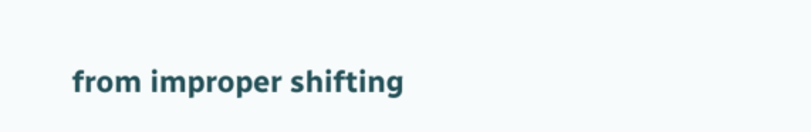from improper shifting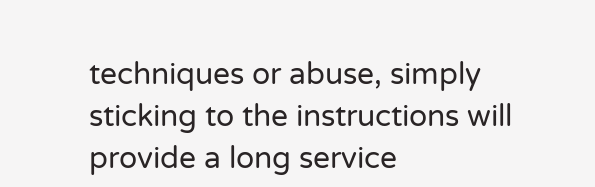techniques or abuse, simply sticking to the instructions will provide a long service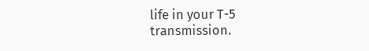life in your T-5 transmission.